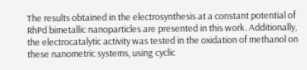The results obtained in the electrosynthesis at a constant potential of RhPd bimetallic nanoparticles are presented in this work. Additionally, the electrocatalytic activity was tested in the oxidation of methanol on these nanometric systems, using cyclic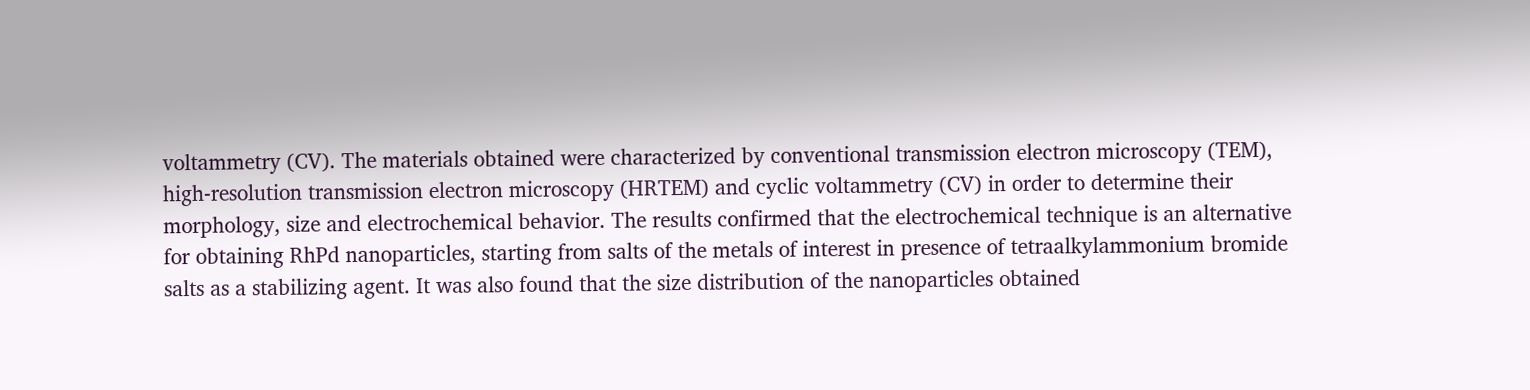voltammetry (CV). The materials obtained were characterized by conventional transmission electron microscopy (TEM), high-resolution transmission electron microscopy (HRTEM) and cyclic voltammetry (CV) in order to determine their morphology, size and electrochemical behavior. The results confirmed that the electrochemical technique is an alternative for obtaining RhPd nanoparticles, starting from salts of the metals of interest in presence of tetraalkylammonium bromide salts as a stabilizing agent. It was also found that the size distribution of the nanoparticles obtained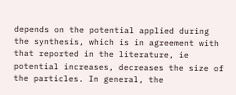depends on the potential applied during the synthesis, which is in agreement with that reported in the literature, ie potential increases, decreases the size of the particles. In general, the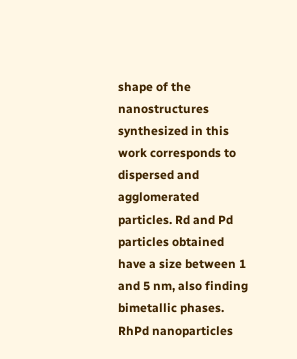shape of the nanostructures synthesized in this work corresponds to dispersed and agglomerated particles. Rd and Pd particles obtained have a size between 1 and 5 nm, also finding bimetallic phases. RhPd nanoparticles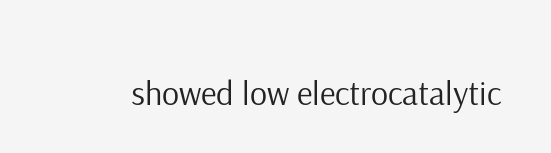showed low electrocatalytic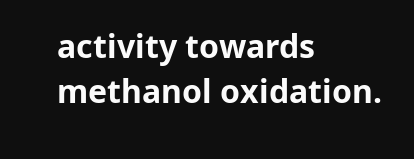activity towards methanol oxidation.